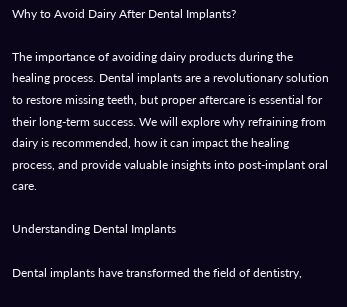Why to Avoid Dairy After Dental Implants?

The importance of avoiding dairy products during the healing process. Dental implants are a revolutionary solution to restore missing teeth, but proper aftercare is essential for their long-term success. We will explore why refraining from dairy is recommended, how it can impact the healing process, and provide valuable insights into post-implant oral care.

Understanding Dental Implants

Dental implants have transformed the field of dentistry,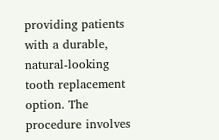providing patients with a durable, natural-looking tooth replacement option. The procedure involves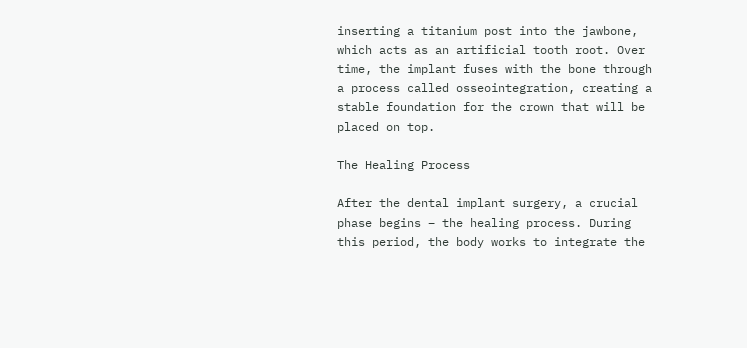inserting a titanium post into the jawbone, which acts as an artificial tooth root. Over time, the implant fuses with the bone through a process called osseointegration, creating a stable foundation for the crown that will be placed on top.

The Healing Process

After the dental implant surgery, a crucial phase begins – the healing process. During this period, the body works to integrate the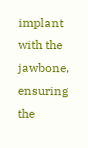implant with the jawbone, ensuring the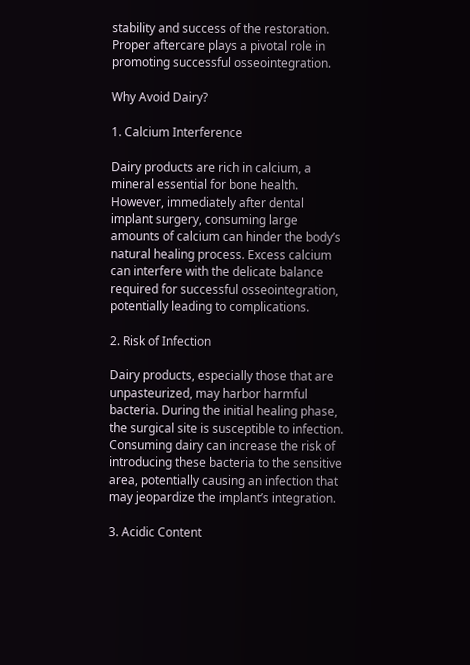stability and success of the restoration. Proper aftercare plays a pivotal role in promoting successful osseointegration.

Why Avoid Dairy?

1. Calcium Interference

Dairy products are rich in calcium, a mineral essential for bone health. However, immediately after dental implant surgery, consuming large amounts of calcium can hinder the body’s natural healing process. Excess calcium can interfere with the delicate balance required for successful osseointegration, potentially leading to complications.

2. Risk of Infection

Dairy products, especially those that are unpasteurized, may harbor harmful bacteria. During the initial healing phase, the surgical site is susceptible to infection. Consuming dairy can increase the risk of introducing these bacteria to the sensitive area, potentially causing an infection that may jeopardize the implant’s integration.

3. Acidic Content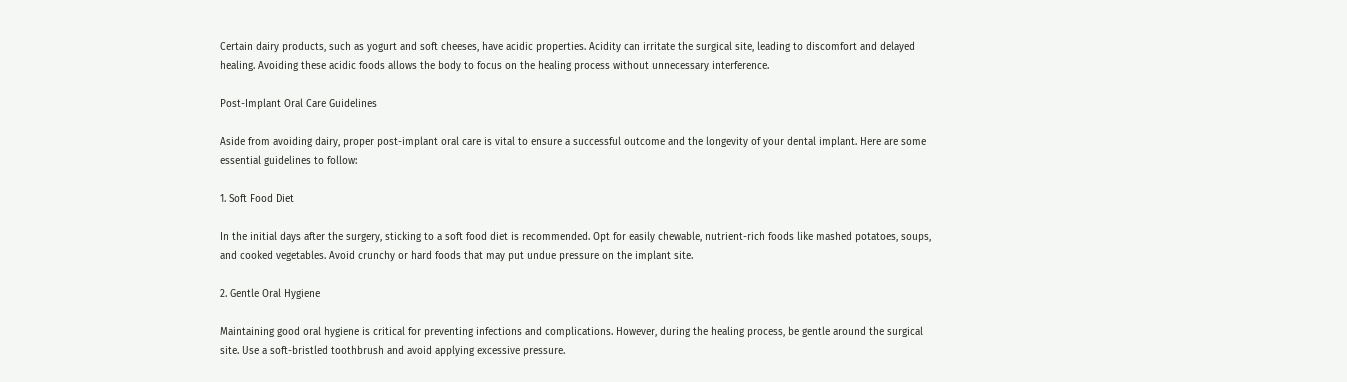Certain dairy products, such as yogurt and soft cheeses, have acidic properties. Acidity can irritate the surgical site, leading to discomfort and delayed healing. Avoiding these acidic foods allows the body to focus on the healing process without unnecessary interference.

Post-Implant Oral Care Guidelines

Aside from avoiding dairy, proper post-implant oral care is vital to ensure a successful outcome and the longevity of your dental implant. Here are some essential guidelines to follow:

1. Soft Food Diet

In the initial days after the surgery, sticking to a soft food diet is recommended. Opt for easily chewable, nutrient-rich foods like mashed potatoes, soups, and cooked vegetables. Avoid crunchy or hard foods that may put undue pressure on the implant site.

2. Gentle Oral Hygiene

Maintaining good oral hygiene is critical for preventing infections and complications. However, during the healing process, be gentle around the surgical site. Use a soft-bristled toothbrush and avoid applying excessive pressure.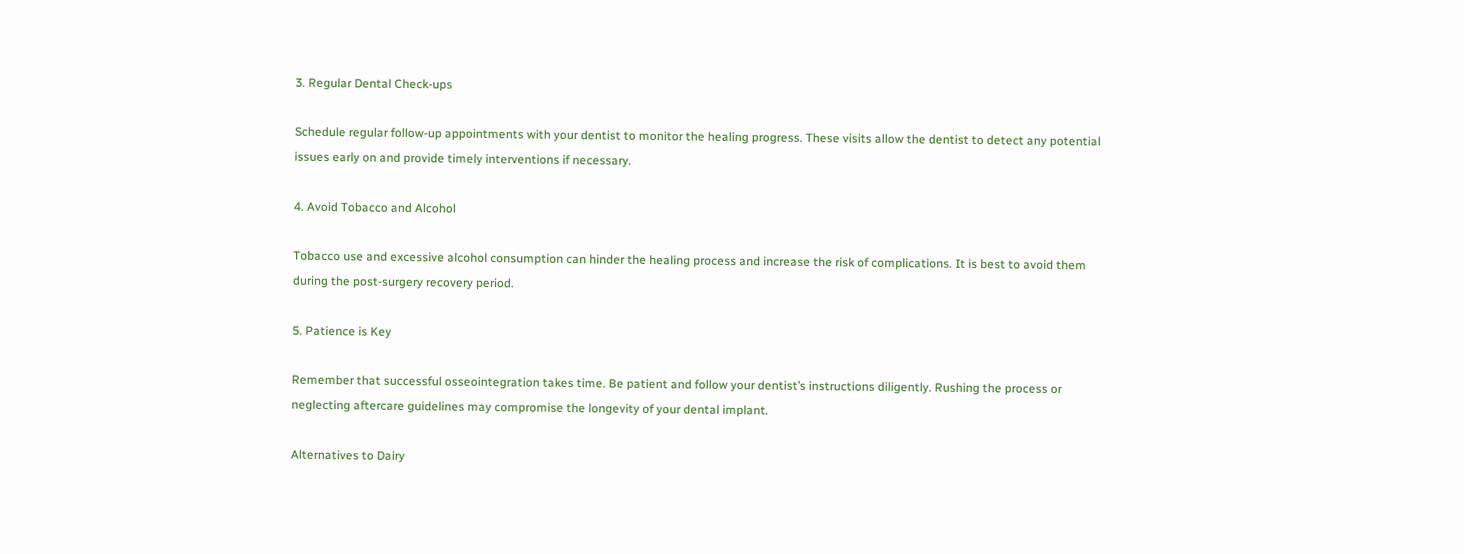3. Regular Dental Check-ups

Schedule regular follow-up appointments with your dentist to monitor the healing progress. These visits allow the dentist to detect any potential issues early on and provide timely interventions if necessary.

4. Avoid Tobacco and Alcohol

Tobacco use and excessive alcohol consumption can hinder the healing process and increase the risk of complications. It is best to avoid them during the post-surgery recovery period.

5. Patience is Key

Remember that successful osseointegration takes time. Be patient and follow your dentist’s instructions diligently. Rushing the process or neglecting aftercare guidelines may compromise the longevity of your dental implant.

Alternatives to Dairy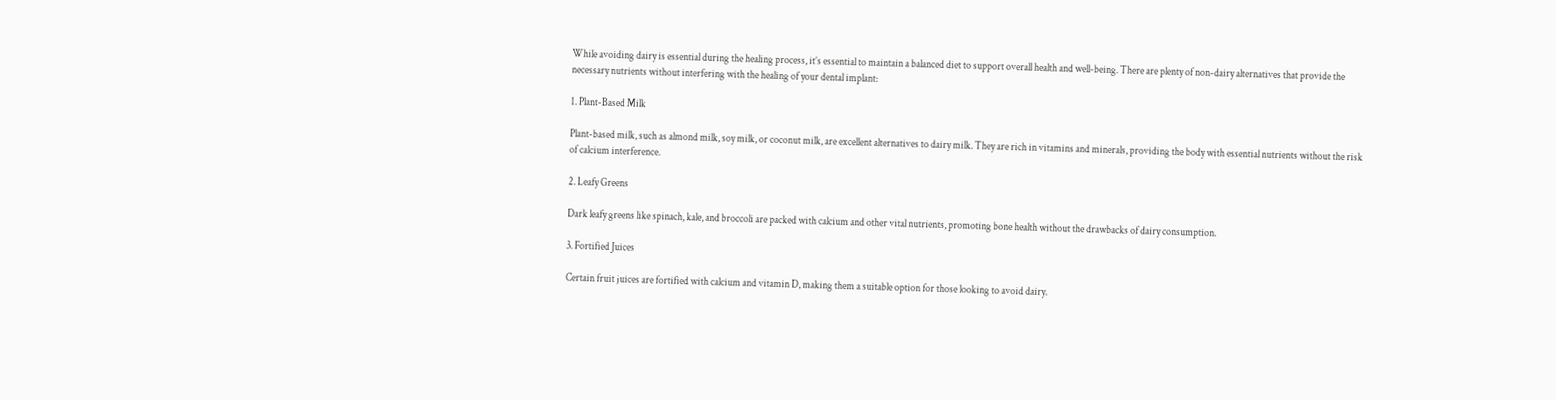While avoiding dairy is essential during the healing process, it’s essential to maintain a balanced diet to support overall health and well-being. There are plenty of non-dairy alternatives that provide the necessary nutrients without interfering with the healing of your dental implant:

1. Plant-Based Milk

Plant-based milk, such as almond milk, soy milk, or coconut milk, are excellent alternatives to dairy milk. They are rich in vitamins and minerals, providing the body with essential nutrients without the risk of calcium interference.

2. Leafy Greens

Dark leafy greens like spinach, kale, and broccoli are packed with calcium and other vital nutrients, promoting bone health without the drawbacks of dairy consumption.

3. Fortified Juices

Certain fruit juices are fortified with calcium and vitamin D, making them a suitable option for those looking to avoid dairy.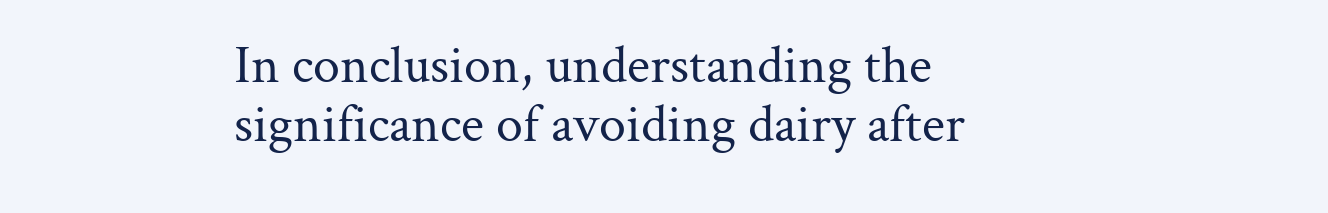In conclusion, understanding the significance of avoiding dairy after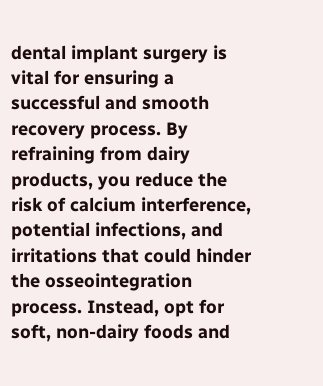dental implant surgery is vital for ensuring a successful and smooth recovery process. By refraining from dairy products, you reduce the risk of calcium interference, potential infections, and irritations that could hinder the osseointegration process. Instead, opt for soft, non-dairy foods and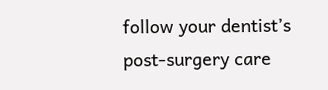follow your dentist’s post-surgery care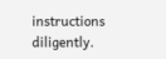instructions diligently.